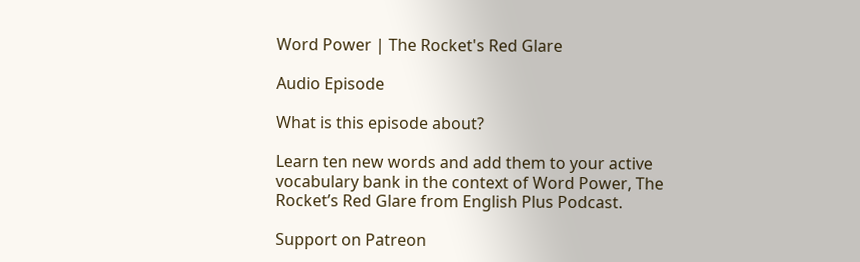Word Power | The Rocket's Red Glare

Audio Episode

What is this episode about?

Learn ten new words and add them to your active vocabulary bank in the context of Word Power, The Rocket’s Red Glare from English Plus Podcast.

Support on Patreon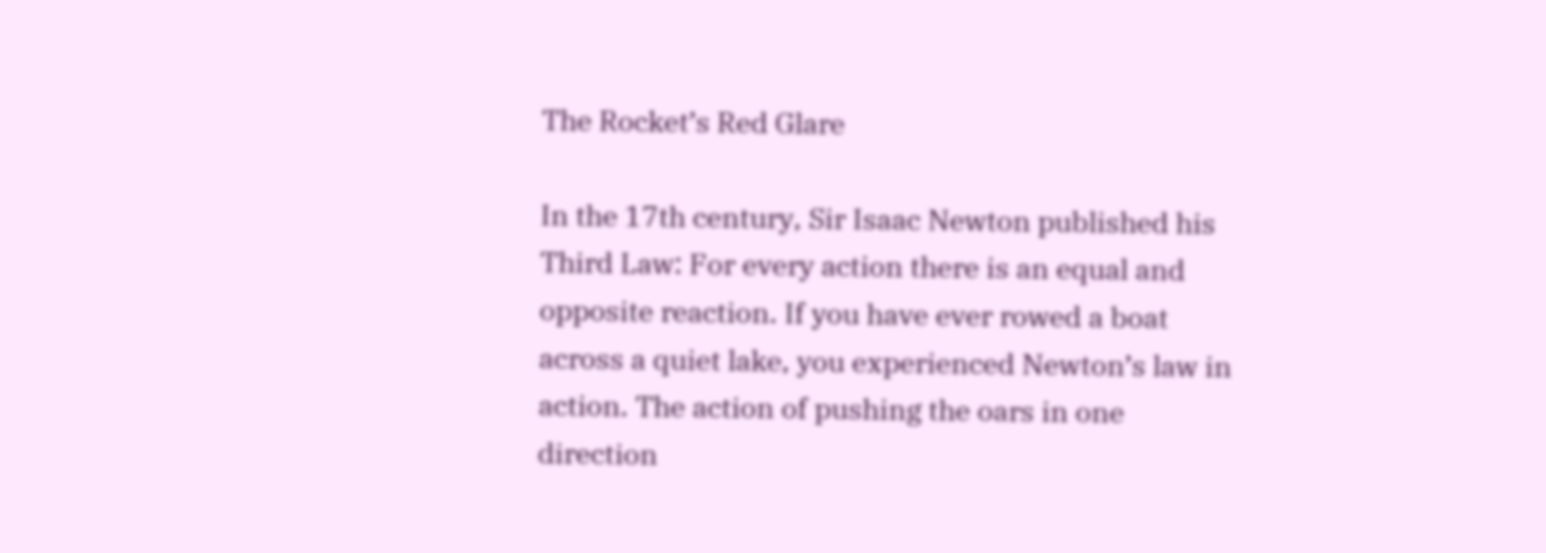The Rocket’s Red Glare

In the 17th century, Sir Isaac Newton published his Third Law: For every action there is an equal and opposite reaction. If you have ever rowed a boat across a quiet lake, you experienced Newton’s law in action. The action of pushing the oars in one direction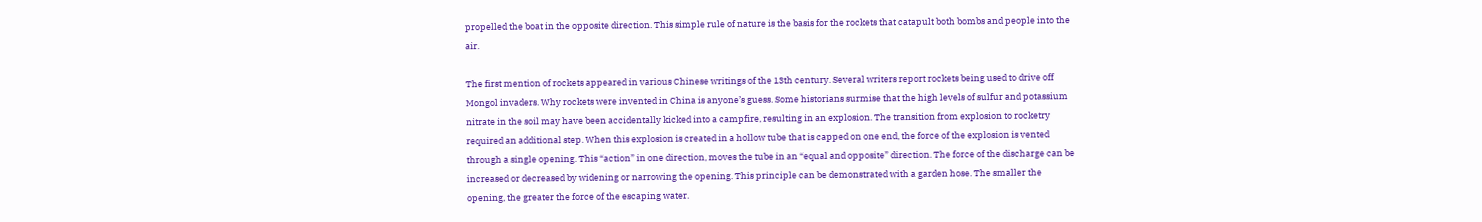propelled the boat in the opposite direction. This simple rule of nature is the basis for the rockets that catapult both bombs and people into the air.

The first mention of rockets appeared in various Chinese writings of the 13th century. Several writers report rockets being used to drive off Mongol invaders. Why rockets were invented in China is anyone’s guess. Some historians surmise that the high levels of sulfur and potassium nitrate in the soil may have been accidentally kicked into a campfire, resulting in an explosion. The transition from explosion to rocketry required an additional step. When this explosion is created in a hollow tube that is capped on one end, the force of the explosion is vented through a single opening. This “action” in one direction, moves the tube in an “equal and opposite” direction. The force of the discharge can be increased or decreased by widening or narrowing the opening. This principle can be demonstrated with a garden hose. The smaller the opening, the greater the force of the escaping water.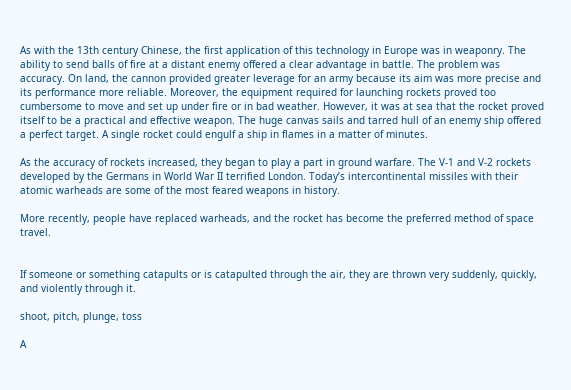As with the 13th century Chinese, the first application of this technology in Europe was in weaponry. The ability to send balls of fire at a distant enemy offered a clear advantage in battle. The problem was accuracy. On land, the cannon provided greater leverage for an army because its aim was more precise and its performance more reliable. Moreover, the equipment required for launching rockets proved too cumbersome to move and set up under fire or in bad weather. However, it was at sea that the rocket proved itself to be a practical and effective weapon. The huge canvas sails and tarred hull of an enemy ship offered a perfect target. A single rocket could engulf a ship in flames in a matter of minutes.

As the accuracy of rockets increased, they began to play a part in ground warfare. The V-1 and V-2 rockets developed by the Germans in World War II terrified London. Today’s intercontinental missiles with their atomic warheads are some of the most feared weapons in history.

More recently, people have replaced warheads, and the rocket has become the preferred method of space travel.


If someone or something catapults or is catapulted through the air, they are thrown very suddenly, quickly, and violently through it.

shoot, pitch, plunge, toss

A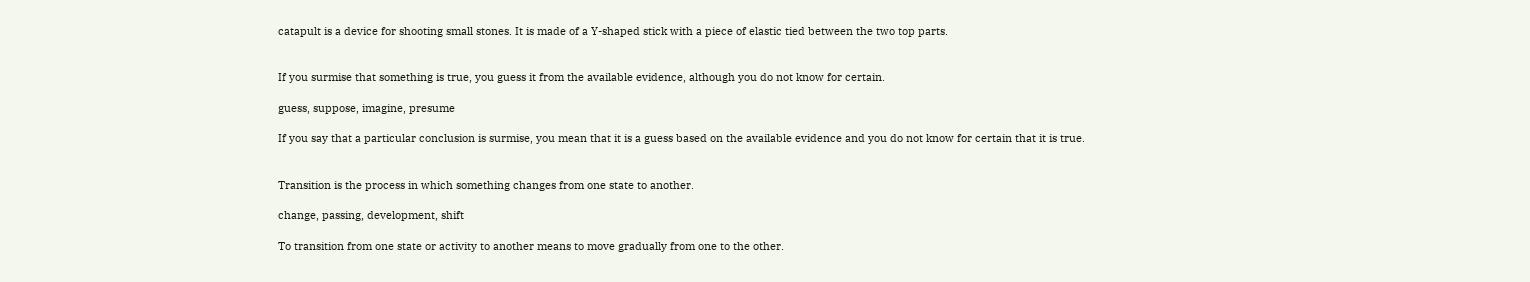catapult is a device for shooting small stones. It is made of a Y-shaped stick with a piece of elastic tied between the two top parts.


If you surmise that something is true, you guess it from the available evidence, although you do not know for certain.

guess, suppose, imagine, presume

If you say that a particular conclusion is surmise, you mean that it is a guess based on the available evidence and you do not know for certain that it is true.


Transition is the process in which something changes from one state to another.

change, passing, development, shift

To transition from one state or activity to another means to move gradually from one to the other.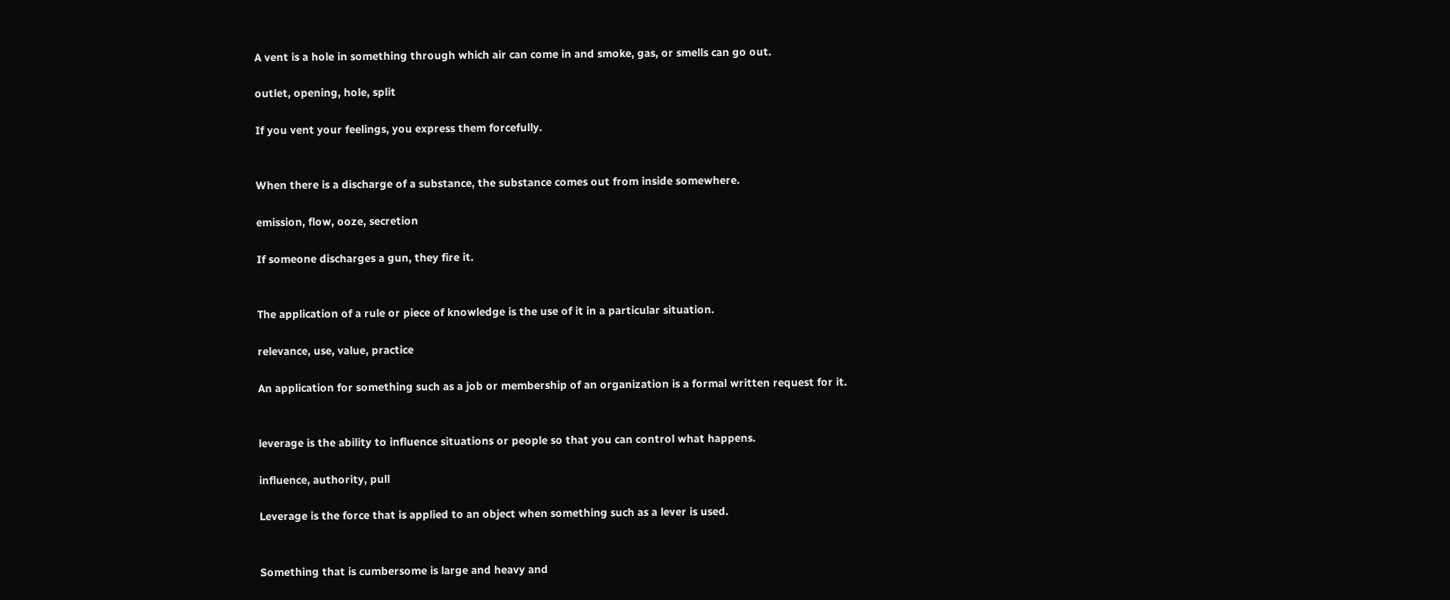A vent is a hole in something through which air can come in and smoke, gas, or smells can go out.

outlet, opening, hole, split

If you vent your feelings, you express them forcefully.


When there is a discharge of a substance, the substance comes out from inside somewhere.

emission, flow, ooze, secretion

If someone discharges a gun, they fire it.


The application of a rule or piece of knowledge is the use of it in a particular situation.

relevance, use, value, practice

An application for something such as a job or membership of an organization is a formal written request for it.


leverage is the ability to influence situations or people so that you can control what happens.

influence, authority, pull

Leverage is the force that is applied to an object when something such as a lever is used.


Something that is cumbersome is large and heavy and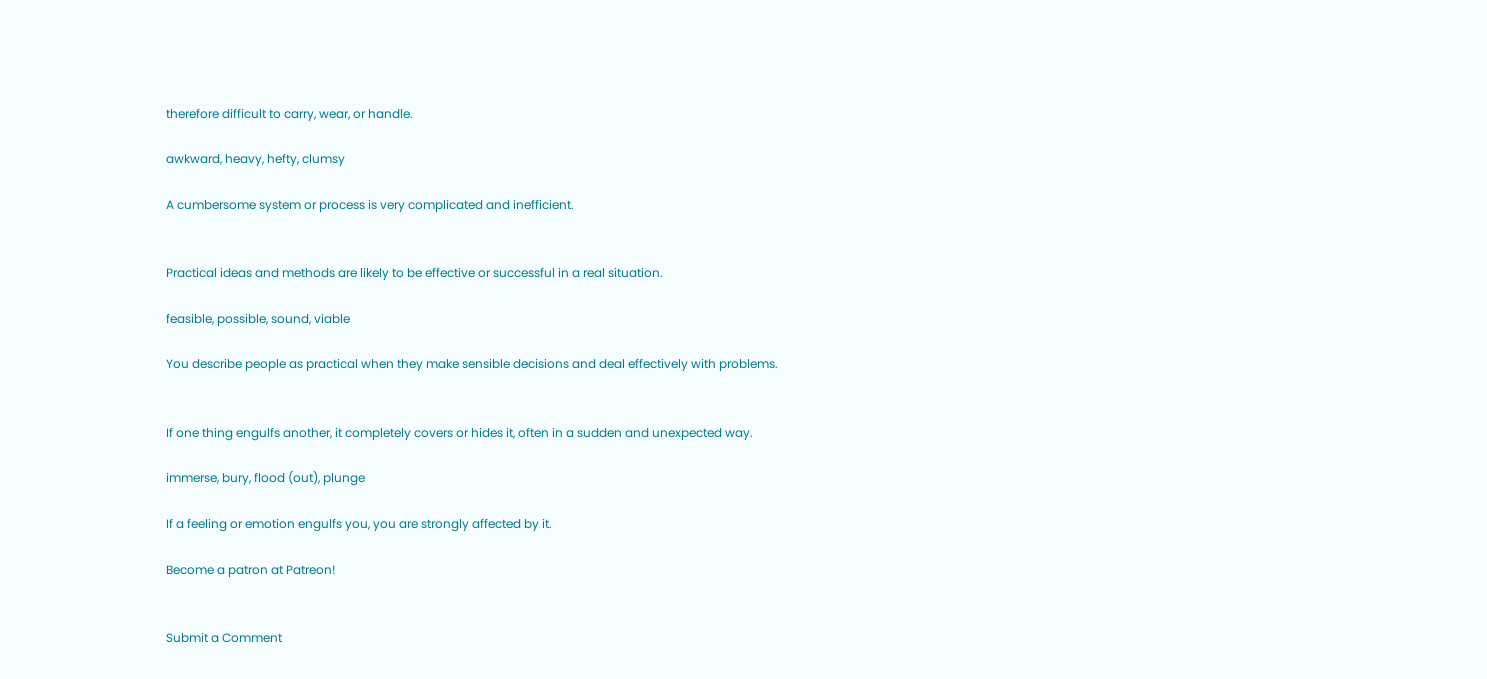therefore difficult to carry, wear, or handle.

awkward, heavy, hefty, clumsy

A cumbersome system or process is very complicated and inefficient.


Practical ideas and methods are likely to be effective or successful in a real situation.

feasible, possible, sound, viable

You describe people as practical when they make sensible decisions and deal effectively with problems.


If one thing engulfs another, it completely covers or hides it, often in a sudden and unexpected way.

immerse, bury, flood (out), plunge

If a feeling or emotion engulfs you, you are strongly affected by it.

Become a patron at Patreon!


Submit a Comment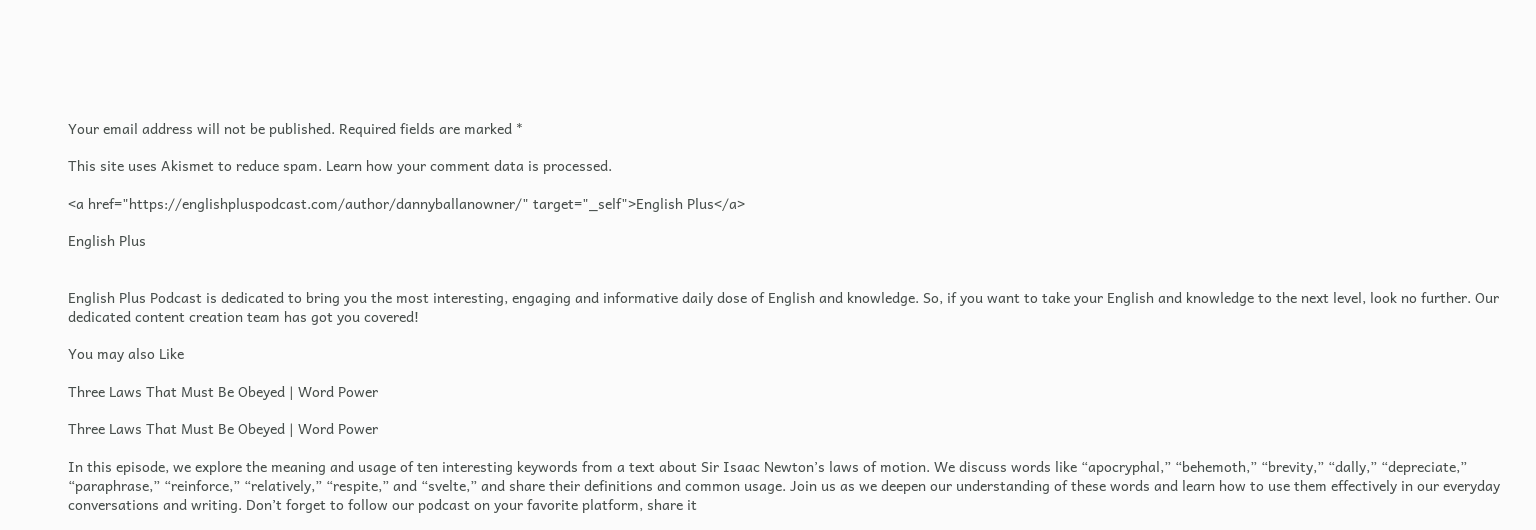Your email address will not be published. Required fields are marked *

This site uses Akismet to reduce spam. Learn how your comment data is processed.

<a href="https://englishpluspodcast.com/author/dannyballanowner/" target="_self">English Plus</a>

English Plus


English Plus Podcast is dedicated to bring you the most interesting, engaging and informative daily dose of English and knowledge. So, if you want to take your English and knowledge to the next level, look no further. Our dedicated content creation team has got you covered!

You may also Like

Three Laws That Must Be Obeyed | Word Power

Three Laws That Must Be Obeyed | Word Power

In this episode, we explore the meaning and usage of ten interesting keywords from a text about Sir Isaac Newton’s laws of motion. We discuss words like “apocryphal,” “behemoth,” “brevity,” “dally,” “depreciate,” “paraphrase,” “reinforce,” “relatively,” “respite,” and “svelte,” and share their definitions and common usage. Join us as we deepen our understanding of these words and learn how to use them effectively in our everyday conversations and writing. Don’t forget to follow our podcast on your favorite platform, share it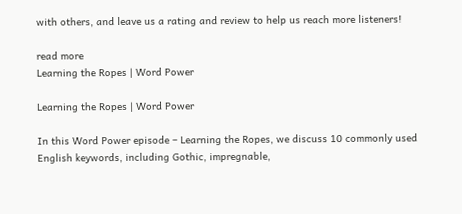with others, and leave us a rating and review to help us reach more listeners!

read more
Learning the Ropes | Word Power

Learning the Ropes | Word Power

In this Word Power episode – Learning the Ropes, we discuss 10 commonly used English keywords, including Gothic, impregnable,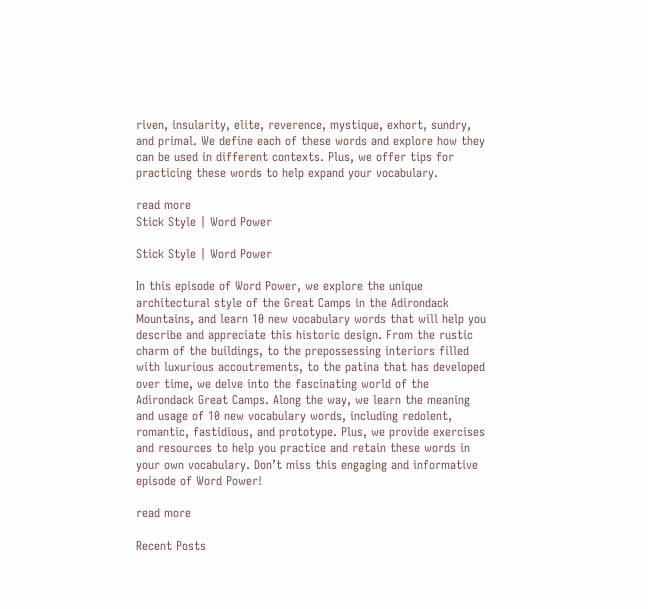riven, insularity, elite, reverence, mystique, exhort, sundry, and primal. We define each of these words and explore how they can be used in different contexts. Plus, we offer tips for practicing these words to help expand your vocabulary.

read more
Stick Style | Word Power

Stick Style | Word Power

In this episode of Word Power, we explore the unique architectural style of the Great Camps in the Adirondack Mountains, and learn 10 new vocabulary words that will help you describe and appreciate this historic design. From the rustic charm of the buildings, to the prepossessing interiors filled with luxurious accoutrements, to the patina that has developed over time, we delve into the fascinating world of the Adirondack Great Camps. Along the way, we learn the meaning and usage of 10 new vocabulary words, including redolent, romantic, fastidious, and prototype. Plus, we provide exercises and resources to help you practice and retain these words in your own vocabulary. Don’t miss this engaging and informative episode of Word Power!

read more

Recent Posts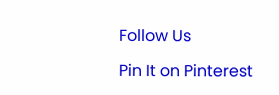Follow Us

Pin It on Pinterest